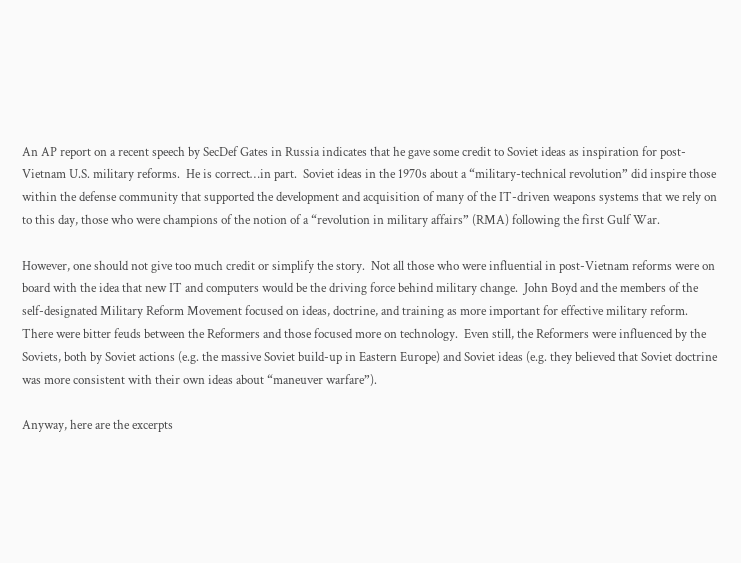An AP report on a recent speech by SecDef Gates in Russia indicates that he gave some credit to Soviet ideas as inspiration for post-Vietnam U.S. military reforms.  He is correct…in part.  Soviet ideas in the 1970s about a “military-technical revolution” did inspire those within the defense community that supported the development and acquisition of many of the IT-driven weapons systems that we rely on to this day, those who were champions of the notion of a “revolution in military affairs” (RMA) following the first Gulf War.

However, one should not give too much credit or simplify the story.  Not all those who were influential in post-Vietnam reforms were on board with the idea that new IT and computers would be the driving force behind military change.  John Boyd and the members of the self-designated Military Reform Movement focused on ideas, doctrine, and training as more important for effective military reform.  There were bitter feuds between the Reformers and those focused more on technology.  Even still, the Reformers were influenced by the Soviets, both by Soviet actions (e.g. the massive Soviet build-up in Eastern Europe) and Soviet ideas (e.g. they believed that Soviet doctrine was more consistent with their own ideas about “maneuver warfare”).

Anyway, here are the excerpts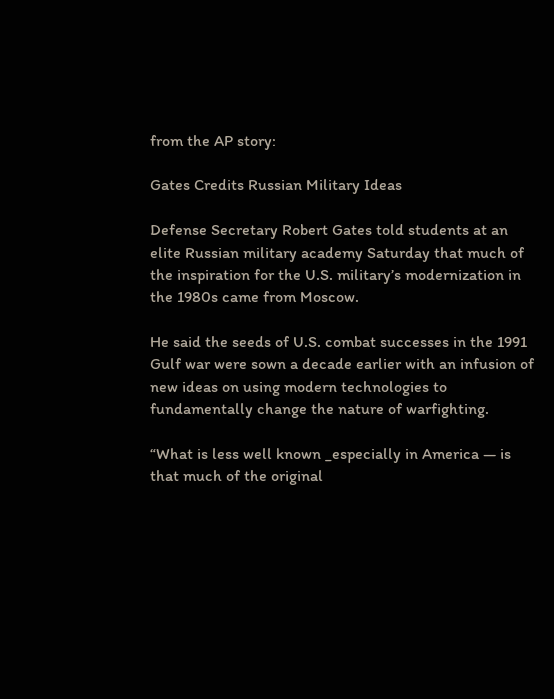from the AP story:

Gates Credits Russian Military Ideas

Defense Secretary Robert Gates told students at an elite Russian military academy Saturday that much of the inspiration for the U.S. military’s modernization in the 1980s came from Moscow.

He said the seeds of U.S. combat successes in the 1991 Gulf war were sown a decade earlier with an infusion of new ideas on using modern technologies to fundamentally change the nature of warfighting.

“What is less well known _especially in America — is that much of the original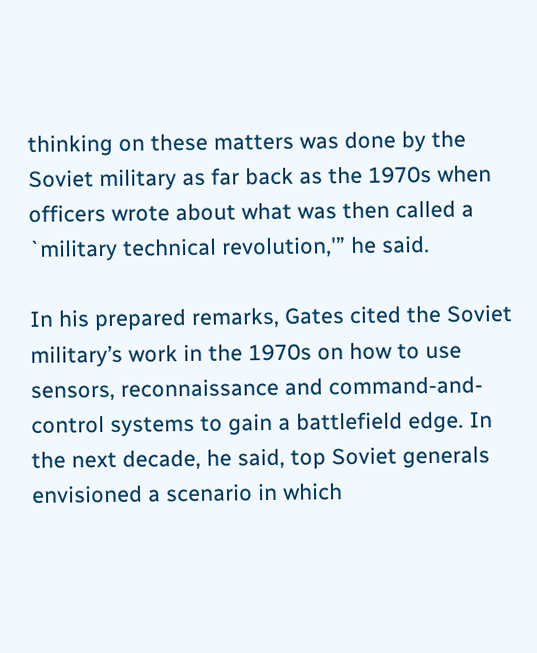thinking on these matters was done by the Soviet military as far back as the 1970s when officers wrote about what was then called a `military technical revolution,'” he said.

In his prepared remarks, Gates cited the Soviet military’s work in the 1970s on how to use sensors, reconnaissance and command-and-control systems to gain a battlefield edge. In the next decade, he said, top Soviet generals envisioned a scenario in which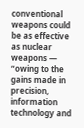conventional weapons could be as effective as nuclear weapons — “owing to the gains made in precision, information technology and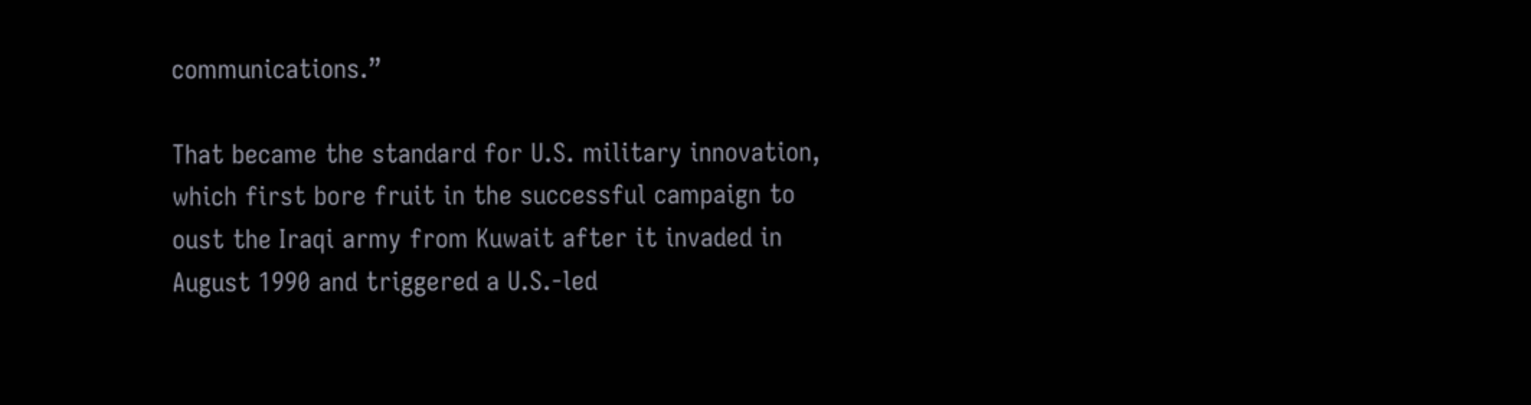communications.”

That became the standard for U.S. military innovation, which first bore fruit in the successful campaign to oust the Iraqi army from Kuwait after it invaded in August 1990 and triggered a U.S.-led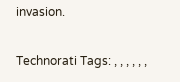invasion.

Technorati Tags: , , , , , ,